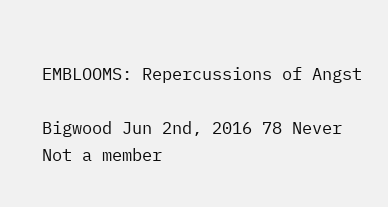EMBLOOMS: Repercussions of Angst

Bigwood Jun 2nd, 2016 78 Never
Not a member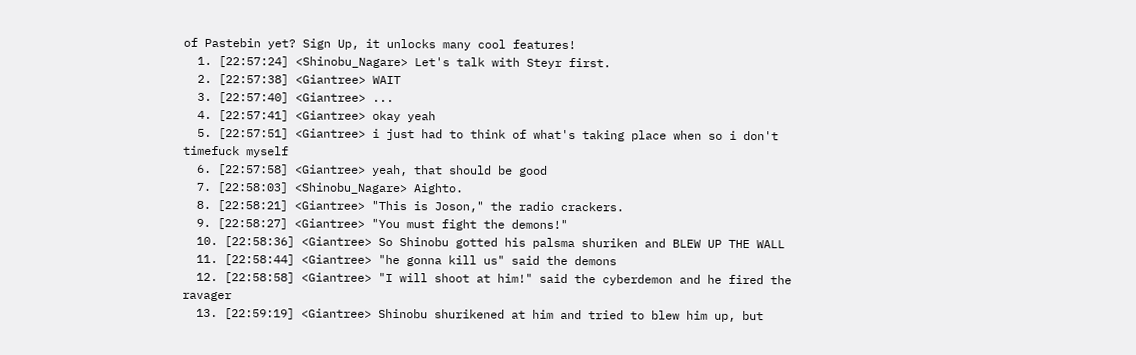of Pastebin yet? Sign Up, it unlocks many cool features!
  1. [22:57:24] <Shinobu_Nagare> Let's talk with Steyr first.
  2. [22:57:38] <Giantree> WAIT
  3. [22:57:40] <Giantree> ...
  4. [22:57:41] <Giantree> okay yeah
  5. [22:57:51] <Giantree> i just had to think of what's taking place when so i don't timefuck myself
  6. [22:57:58] <Giantree> yeah, that should be good
  7. [22:58:03] <Shinobu_Nagare> Aighto.
  8. [22:58:21] <Giantree> "This is Joson," the radio crackers.
  9. [22:58:27] <Giantree> "You must fight the demons!"
  10. [22:58:36] <Giantree> So Shinobu gotted his palsma shuriken and BLEW UP THE WALL
  11. [22:58:44] <Giantree> "he gonna kill us" said the demons
  12. [22:58:58] <Giantree> "I will shoot at him!" said the cyberdemon and he fired the ravager
  13. [22:59:19] <Giantree> Shinobu shurikened at him and tried to blew him up, but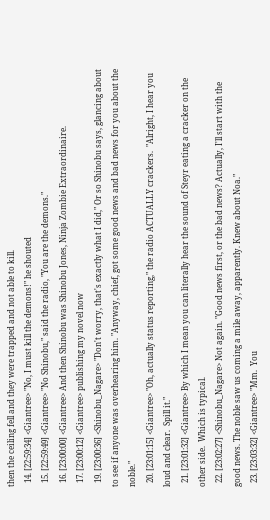then the ceiling fell and they were trapped and not able to kill.
  14. [22:59:34] <Giantree> "No, I must kill the demons!" he shouted
  15. [22:59:49] <Giantree> "No Shinobu," said the radio, "You are the demons."
  16. [23:00:00] <Giantree> And then Shinobu was Shinobu Jones, Ninja Zombie Extraordinaire.
  17. [23:00:12] <Giantree> publishing my novel now
  19. [23:00:36] <Shinobu_Nagare> "Don't worry, that's exactly what I did," Or so Shinobu says, glancing about to see if anyone was overhearing him. "Anyway, chief, got some good news and bad news for you about the noble."
  20. [23:01:15] <Giantree> "Oh, actually status reporting," the radio ACTUALLY crackers.  "Alright, I hear you loud and clear.  Spill it."
  21. [23:01:32] <Giantree> By which I mean you can literally hear the sound of Steyr eating a cracker on the other side.  Which is typical.
  22. [23:02:27] <Shinobu_Nagare> Not again. "Good news first, or the bad news? Actually, I'll start with the good news. The noble saw us coming a mile away, apparently. Knew about Noa."
  23. [23:03:32] <Giantree> "Mm.  You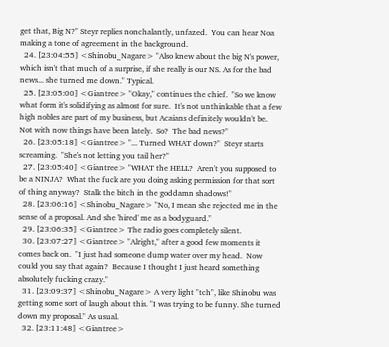get that, Big N?" Steyr replies nonchalantly, unfazed.  You can hear Noa making a tone of agreement in the background.
  24. [23:04:55] <Shinobu_Nagare> "Also knew about the big N's power, which isn't that much of a surprise, if she really is our NS. As for the bad news... she turned me down." Typical.
  25. [23:05:00] <Giantree> "Okay," continues the chief.  "So we know what form it's solidifying as almost for sure.  It's not unthinkable that a few high nobles are part of my business, but Acaians definitely wouldn't be.  Not with now things have been lately.  So?  The bad news?"
  26. [23:05:18] <Giantree> "... Turned WHAT down?"  Steyr starts screaming.  "She's not letting you tail her?"
  27. [23:05:40] <Giantree> "WHAT the HELL?  Aren't you supposed to be a NINJA?  What the fuck are you doing asking permission for that sort of thing anyway?  Stalk the bitch in the goddamn shadows!"
  28. [23:06:16] <Shinobu_Nagare> "No, I mean she rejected me in the sense of a proposal. And she 'hired' me as a bodyguard."
  29. [23:06:35] <Giantree> The radio goes completely silent.
  30. [23:07:27] <Giantree> "Alright," after a good few moments it comes back on.  "I just had someone dump water over my head.  Now could you say that again?  Because I thought I just heard something absolutely fucking crazy."
  31. [23:09:37] <Shinobu_Nagare> A very light "tch", like Shinobu was getting some sort of laugh about this. "I was trying to be funny. She turned down my proposal." As usual.
  32. [23:11:48] <Giantree>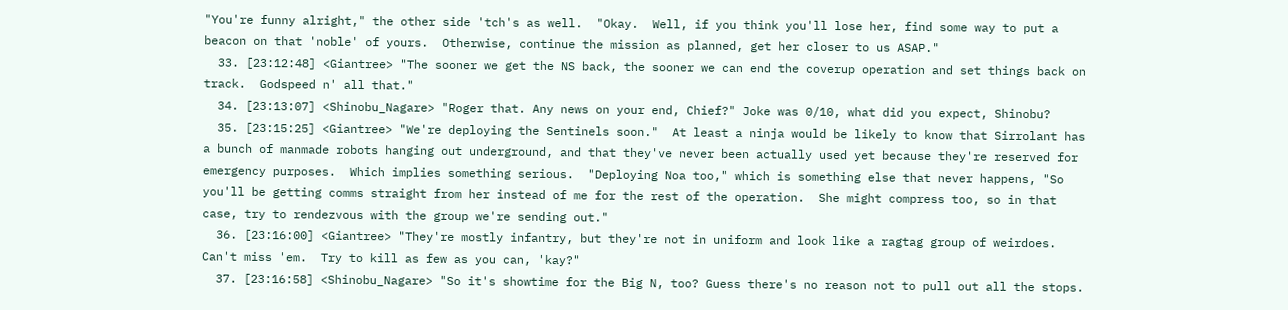"You're funny alright," the other side 'tch's as well.  "Okay.  Well, if you think you'll lose her, find some way to put a beacon on that 'noble' of yours.  Otherwise, continue the mission as planned, get her closer to us ASAP."
  33. [23:12:48] <Giantree> "The sooner we get the NS back, the sooner we can end the coverup operation and set things back on track.  Godspeed n' all that."
  34. [23:13:07] <Shinobu_Nagare> "Roger that. Any news on your end, Chief?" Joke was 0/10, what did you expect, Shinobu?
  35. [23:15:25] <Giantree> "We're deploying the Sentinels soon."  At least a ninja would be likely to know that Sirrolant has a bunch of manmade robots hanging out underground, and that they've never been actually used yet because they're reserved for emergency purposes.  Which implies something serious.  "Deploying Noa too," which is something else that never happens, "So you'll be getting comms straight from her instead of me for the rest of the operation.  She might compress too, so in that case, try to rendezvous with the group we're sending out."
  36. [23:16:00] <Giantree> "They're mostly infantry, but they're not in uniform and look like a ragtag group of weirdoes.  Can't miss 'em.  Try to kill as few as you can, 'kay?"
  37. [23:16:58] <Shinobu_Nagare> "So it's showtime for the Big N, too? Guess there's no reason not to pull out all the stops.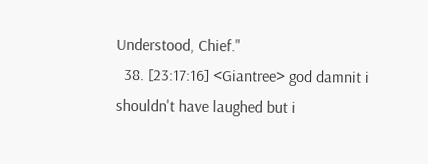Understood, Chief."
  38. [23:17:16] <Giantree> god damnit i shouldn't have laughed but i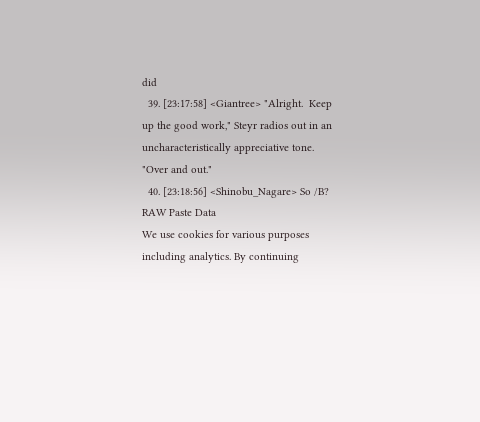did
  39. [23:17:58] <Giantree> "Alright.  Keep up the good work," Steyr radios out in an uncharacteristically appreciative tone.  "Over and out."
  40. [23:18:56] <Shinobu_Nagare> So /B?
RAW Paste Data
We use cookies for various purposes including analytics. By continuing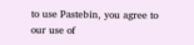to use Pastebin, you agree to our use of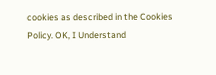cookies as described in the Cookies Policy. OK, I Understand